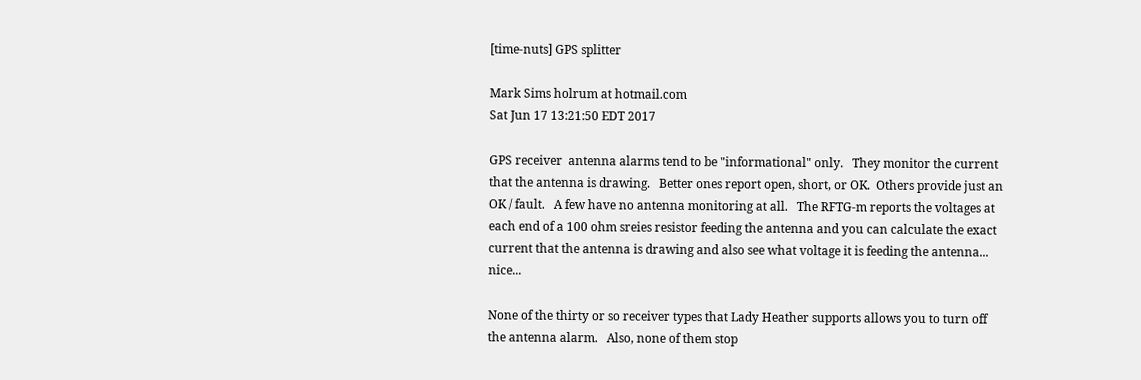[time-nuts] GPS splitter

Mark Sims holrum at hotmail.com
Sat Jun 17 13:21:50 EDT 2017

GPS receiver  antenna alarms tend to be "informational" only.   They monitor the current that the antenna is drawing.   Better ones report open, short, or OK.  Others provide just an OK / fault.   A few have no antenna monitoring at all.   The RFTG-m reports the voltages at each end of a 100 ohm sreies resistor feeding the antenna and you can calculate the exact current that the antenna is drawing and also see what voltage it is feeding the antenna...  nice...

None of the thirty or so receiver types that Lady Heather supports allows you to turn off the antenna alarm.   Also, none of them stop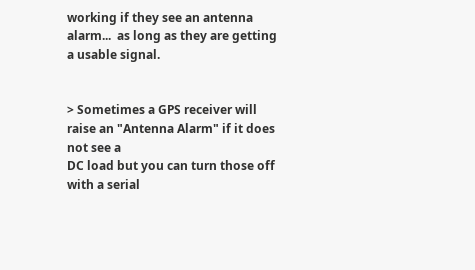working if they see an antenna alarm...  as long as they are getting a usable signal.


> Sometimes a GPS receiver will raise an "Antenna Alarm" if it does not see a
DC load but you can turn those off with a serial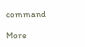command

More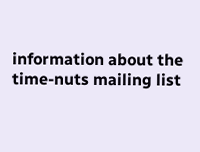information about the time-nuts mailing list